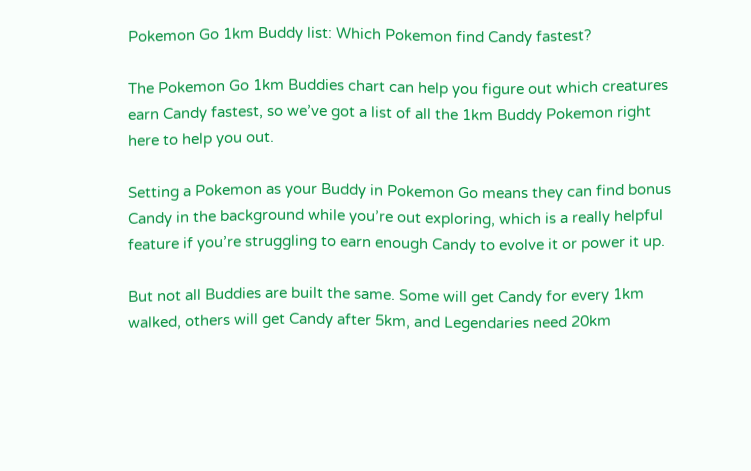Pokemon Go 1km Buddy list: Which Pokemon find Candy fastest?

The Pokemon Go 1km Buddies chart can help you figure out which creatures earn Candy fastest, so we’ve got a list of all the 1km Buddy Pokemon right here to help you out.

Setting a Pokemon as your Buddy in Pokemon Go means they can find bonus Candy in the background while you’re out exploring, which is a really helpful feature if you’re struggling to earn enough Candy to evolve it or power it up.

But not all Buddies are built the same. Some will get Candy for every 1km walked, others will get Candy after 5km, and Legendaries need 20km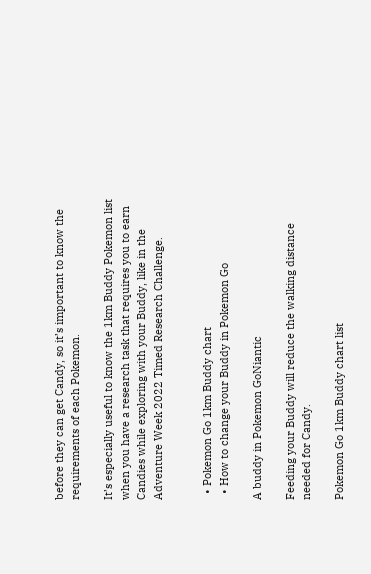before they can get Candy, so it’s important to know the requirements of each Pokemon.

It’s especially useful to know the 1km Buddy Pokemon list when you have a research task that requires you to earn Candies while exploring with your Buddy, like in the Adventure Week 2022 Timed Research Challenge.


  • Pokemon Go 1km Buddy chart
  • How to change your Buddy in Pokemon Go

A buddy in Pokemon GoNiantic

Feeding your Buddy will reduce the walking distance needed for Candy.

Pokemon Go 1km Buddy chart list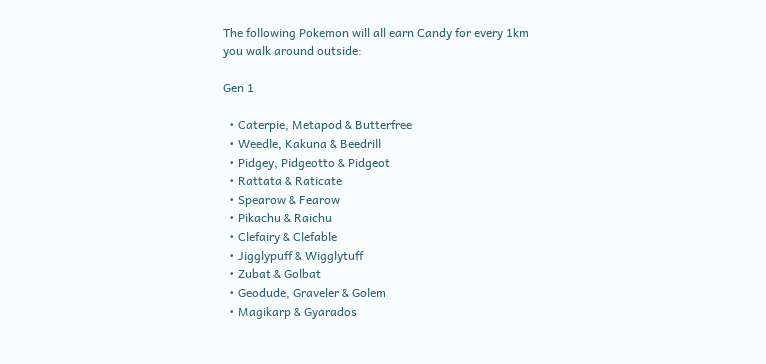The following Pokemon will all earn Candy for every 1km you walk around outside:

Gen 1

  • Caterpie, Metapod & Butterfree
  • Weedle, Kakuna & Beedrill
  • Pidgey, Pidgeotto & Pidgeot
  • Rattata & Raticate
  • Spearow & Fearow
  • Pikachu & Raichu
  • Clefairy & Clefable
  • Jigglypuff & Wigglytuff
  • Zubat & Golbat
  • Geodude, Graveler & Golem
  • Magikarp & Gyarados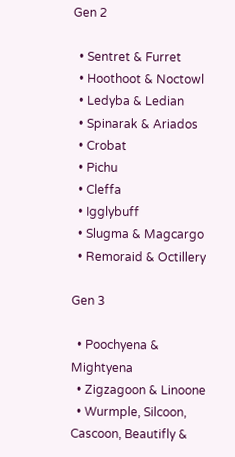Gen 2

  • Sentret & Furret
  • Hoothoot & Noctowl
  • Ledyba & Ledian
  • Spinarak & Ariados
  • Crobat
  • Pichu
  • Cleffa
  • Igglybuff
  • Slugma & Magcargo
  • Remoraid & Octillery

Gen 3

  • Poochyena & Mightyena
  • Zigzagoon & Linoone
  • Wurmple, Silcoon, Cascoon, Beautifly &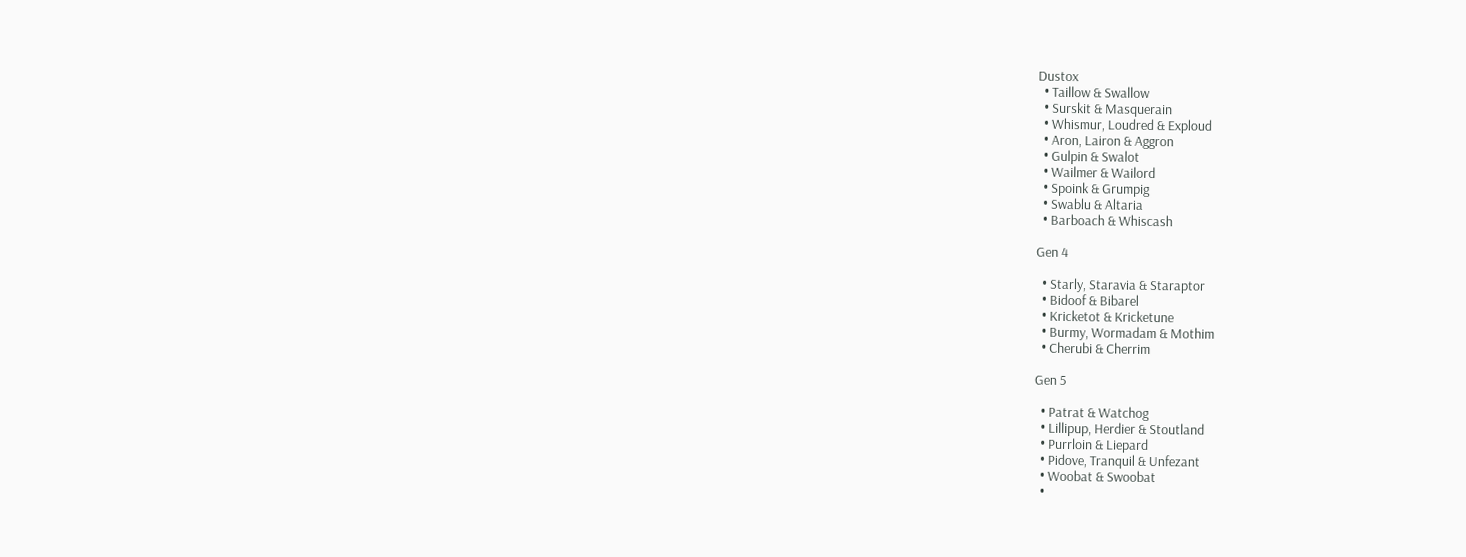Dustox
  • Taillow & Swallow
  • Surskit & Masquerain
  • Whismur, Loudred & Exploud
  • Aron, Lairon & Aggron
  • Gulpin & Swalot
  • Wailmer & Wailord
  • Spoink & Grumpig
  • Swablu & Altaria
  • Barboach & Whiscash

Gen 4

  • Starly, Staravia & Staraptor
  • Bidoof & Bibarel
  • Kricketot & Kricketune
  • Burmy, Wormadam & Mothim
  • Cherubi & Cherrim

Gen 5

  • Patrat & Watchog
  • Lillipup, Herdier & Stoutland
  • Purrloin & Liepard
  • Pidove, Tranquil & Unfezant
  • Woobat & Swoobat
  •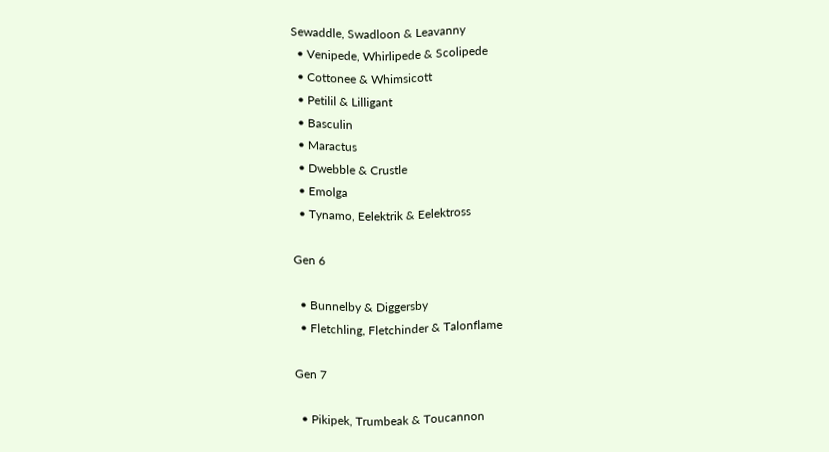Sewaddle, Swadloon & Leavanny
  • Venipede, Whirlipede & Scolipede
  • Cottonee & Whimsicott
  • Petilil & Lilligant
  • Basculin
  • Maractus
  • Dwebble & Crustle
  • Emolga
  • Tynamo, Eelektrik & Eelektross

Gen 6

  • Bunnelby & Diggersby
  • Fletchling, Fletchinder & Talonflame

Gen 7

  • Pikipek, Trumbeak & Toucannon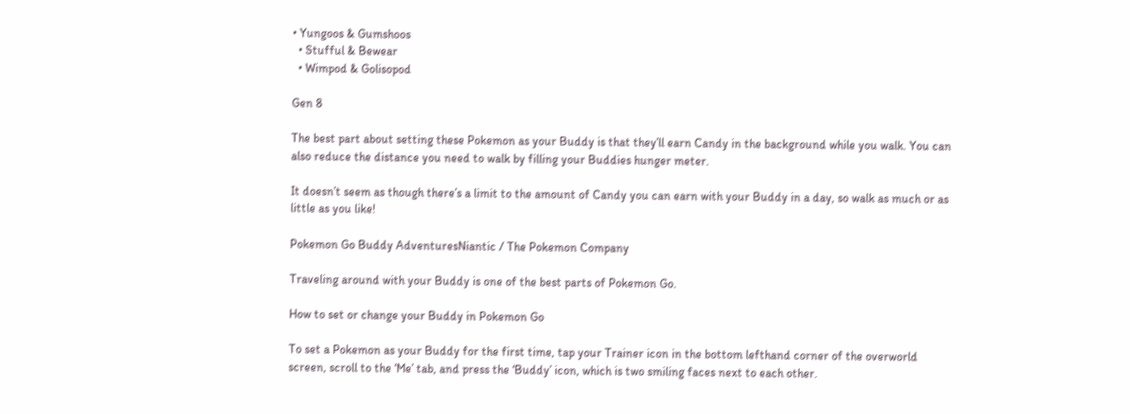• Yungoos & Gumshoos
  • Stufful & Bewear
  • Wimpod & Golisopod

Gen 8

The best part about setting these Pokemon as your Buddy is that they’ll earn Candy in the background while you walk. You can also reduce the distance you need to walk by filling your Buddies hunger meter.

It doesn’t seem as though there’s a limit to the amount of Candy you can earn with your Buddy in a day, so walk as much or as little as you like!

Pokemon Go Buddy AdventuresNiantic / The Pokemon Company

Traveling around with your Buddy is one of the best parts of Pokemon Go.

How to set or change your Buddy in Pokemon Go

To set a Pokemon as your Buddy for the first time, tap your Trainer icon in the bottom lefthand corner of the overworld screen, scroll to the ‘Me’ tab, and press the ‘Buddy’ icon, which is two smiling faces next to each other.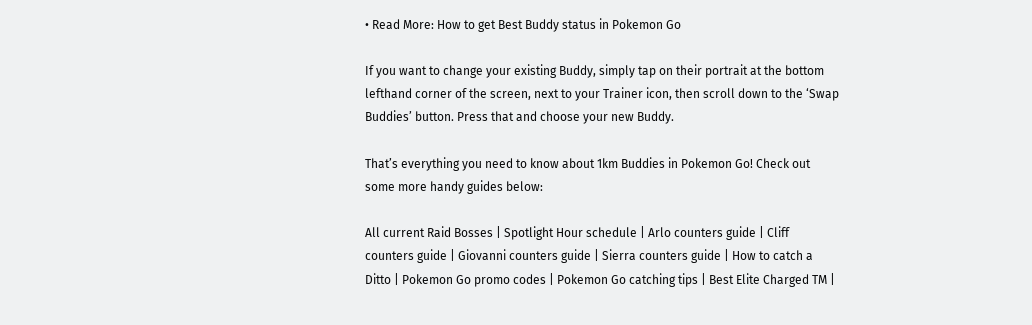• Read More: How to get Best Buddy status in Pokemon Go

If you want to change your existing Buddy, simply tap on their portrait at the bottom lefthand corner of the screen, next to your Trainer icon, then scroll down to the ‘Swap Buddies’ button. Press that and choose your new Buddy.

That’s everything you need to know about 1km Buddies in Pokemon Go! Check out some more handy guides below:

All current Raid Bosses | Spotlight Hour schedule | Arlo counters guide | Cliff counters guide | Giovanni counters guide | Sierra counters guide | How to catch a Ditto | Pokemon Go promo codes | Pokemon Go catching tips | Best Elite Charged TM |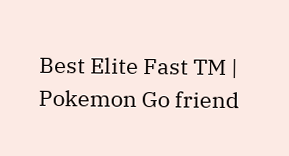Best Elite Fast TM | Pokemon Go friend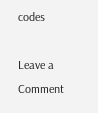codes

Leave a Comment